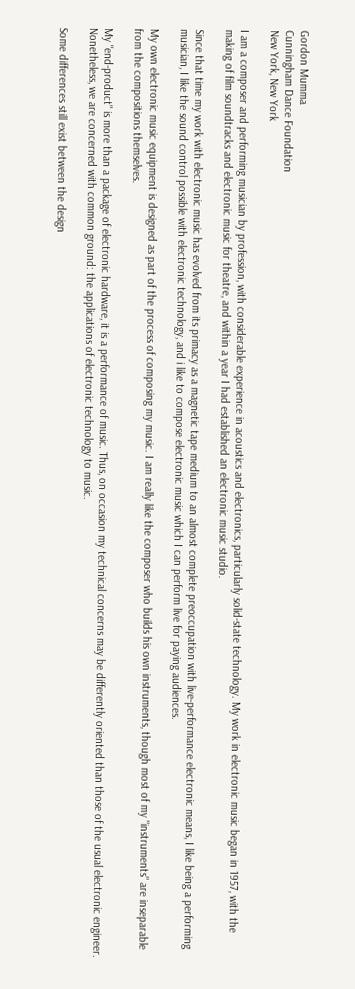Gordon Mumma
Cunningham Dance Foundation
New York, New York

I am a composer and performing musician by profession, with considerable experience in acoustics and electronics, particularly solid-state technology. My work in electronic music began in 1957, with the making of film soundtracks and electronic music for theatre, and within a year I had established an electronic music studio.

Since that time my work with electronic music has evolved from its primacy as a magnetic tape medium to an almost complete preoccupation with live-performance electronic means, I like being a performing musician, I like the sound control possible with electronic technology, and i like to compose electronic music which I can perform live for paying audiences.

My own electronic music equipment is designed as part of the process of composing my music. I am really like the composer who builds his own instruments, though most of my "instruments" are inseparable from the compositions themselves.

My "end-product" is more than a package of electronic hardware, it is a performance of music. Thus, on occasion my technical concerns may be differently oriented than those of the usual electronic engineer. Nonetheless, we are concerned with common ground: the applications of electronic technology to music.

Some differences still exist between the design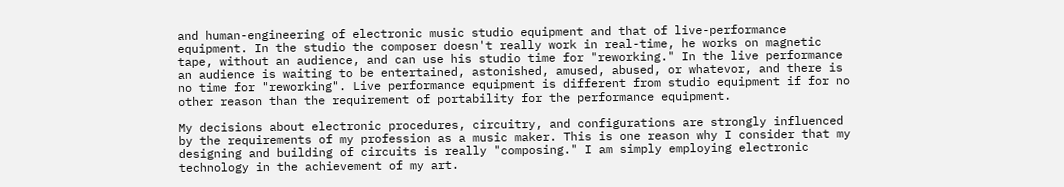and human-engineering of electronic music studio equipment and that of live-performance equipment. In the studio the composer doesn't really work in real-time, he works on magnetic tape, without an audience, and can use his studio time for "reworking." In the live performance an audience is waiting to be entertained, astonished, amused, abused, or whatevor, and there is no time for "reworking". Live performance equipment is different from studio equipment if for no other reason than the requirement of portability for the performance equipment.

My decisions about electronic procedures, circuitry, and configurations are strongly influenced by the requirements of my profession as a music maker. This is one reason why I consider that my designing and building of circuits is really "composing." I am simply employing electronic technology in the achievement of my art.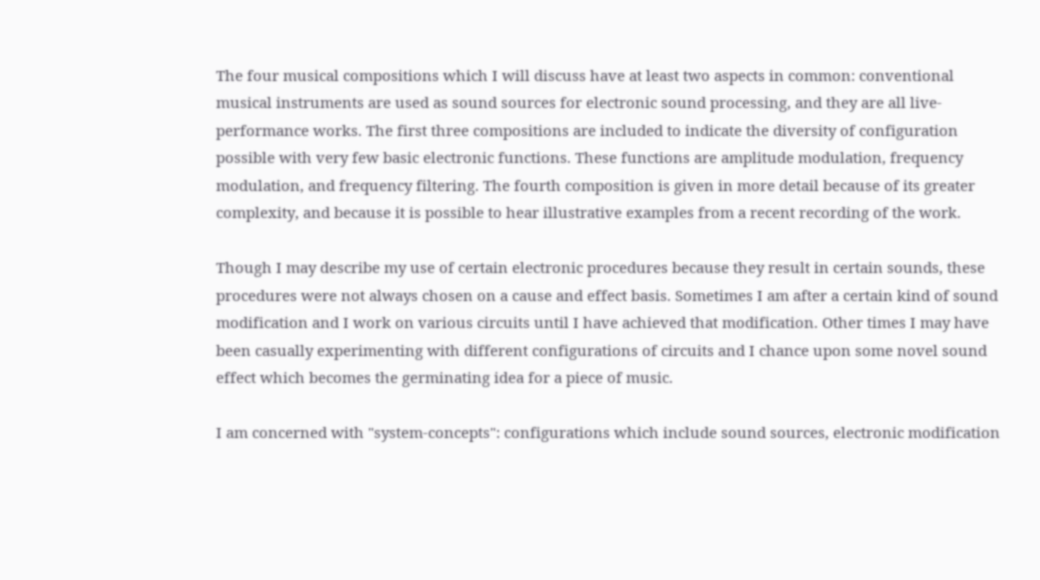The four musical compositions which I will discuss have at least two aspects in common: conventional musical instruments are used as sound sources for electronic sound processing, and they are all live-performance works. The first three compositions are included to indicate the diversity of configuration possible with very few basic electronic functions. These functions are amplitude modulation, frequency modulation, and frequency filtering. The fourth composition is given in more detail because of its greater complexity, and because it is possible to hear illustrative examples from a recent recording of the work.

Though I may describe my use of certain electronic procedures because they result in certain sounds, these procedures were not always chosen on a cause and effect basis. Sometimes I am after a certain kind of sound modification and I work on various circuits until I have achieved that modification. Other times I may have been casually experimenting with different configurations of circuits and I chance upon some novel sound effect which becomes the germinating idea for a piece of music.

I am concerned with "system-concepts": configurations which include sound sources, electronic modification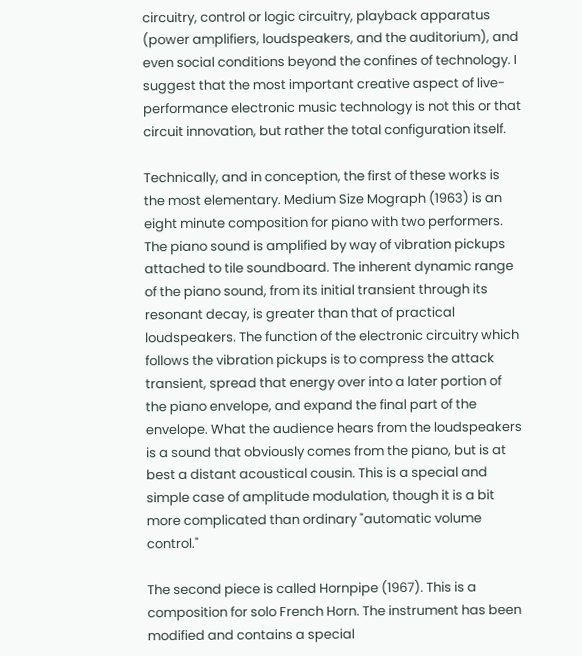circuitry, control or logic circuitry, playback apparatus (power amplifiers, loudspeakers, and the auditorium), and even social conditions beyond the confines of technology. I suggest that the most important creative aspect of live-performance electronic music technology is not this or that circuit innovation, but rather the total configuration itself.

Technically, and in conception, the first of these works is the most elementary. Medium Size Mograph (1963) is an eight minute composition for piano with two performers. The piano sound is amplified by way of vibration pickups attached to tile soundboard. The inherent dynamic range of the piano sound, from its initial transient through its resonant decay, is greater than that of practical loudspeakers. The function of the electronic circuitry which follows the vibration pickups is to compress the attack transient, spread that energy over into a later portion of the piano envelope, and expand the final part of the envelope. What the audience hears from the loudspeakers is a sound that obviously comes from the piano, but is at best a distant acoustical cousin. This is a special and simple case of amplitude modulation, though it is a bit more complicated than ordinary "automatic volume control."

The second piece is called Hornpipe (1967). This is a composition for solo French Horn. The instrument has been modified and contains a special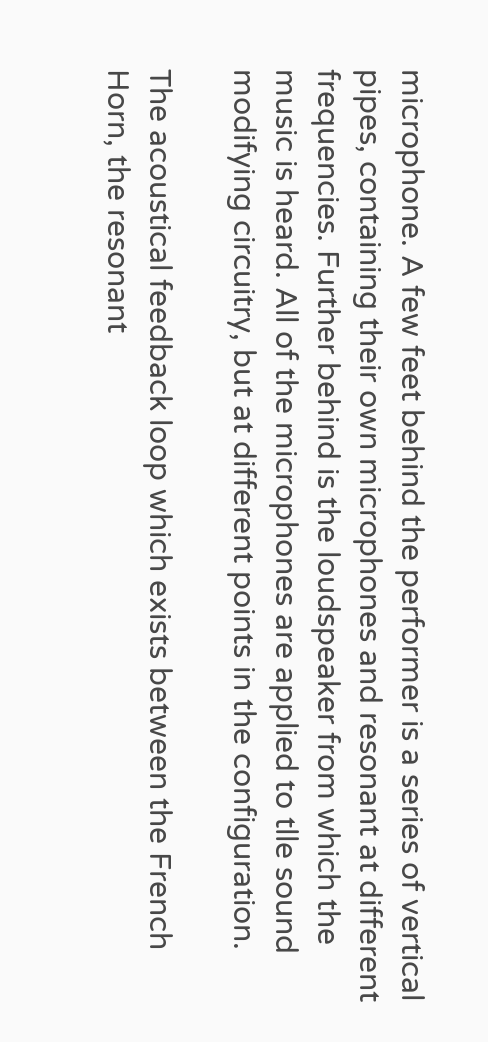microphone. A few feet behind the performer is a series of vertical pipes, containing their own microphones and resonant at different frequencies. Further behind is the loudspeaker from which the music is heard. All of the microphones are applied to tlle sound modifying circuitry, but at different points in the configuration.

The acoustical feedback loop which exists between the French Horn, the resonant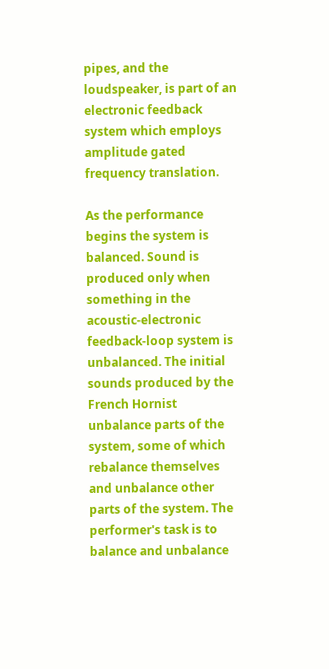pipes, and the loudspeaker, is part of an electronic feedback system which employs amplitude gated frequency translation.

As the performance begins the system is balanced. Sound is produced only when something in the acoustic-electronic feedback-loop system is unbalanced. The initial sounds produced by the French Hornist unbalance parts of the system, some of which rebalance themselves and unbalance other parts of the system. The performer's task is to balance and unbalance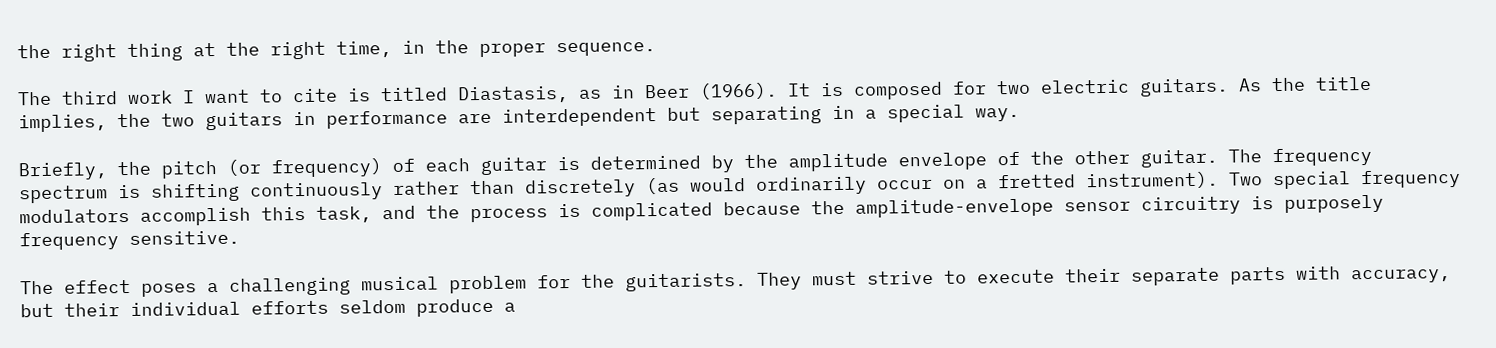the right thing at the right time, in the proper sequence.

The third work I want to cite is titled Diastasis, as in Beer (1966). It is composed for two electric guitars. As the title implies, the two guitars in performance are interdependent but separating in a special way.

Briefly, the pitch (or frequency) of each guitar is determined by the amplitude envelope of the other guitar. The frequency spectrum is shifting continuously rather than discretely (as would ordinarily occur on a fretted instrument). Two special frequency modulators accomplish this task, and the process is complicated because the amplitude-envelope sensor circuitry is purposely frequency sensitive.

The effect poses a challenging musical problem for the guitarists. They must strive to execute their separate parts with accuracy, but their individual efforts seldom produce a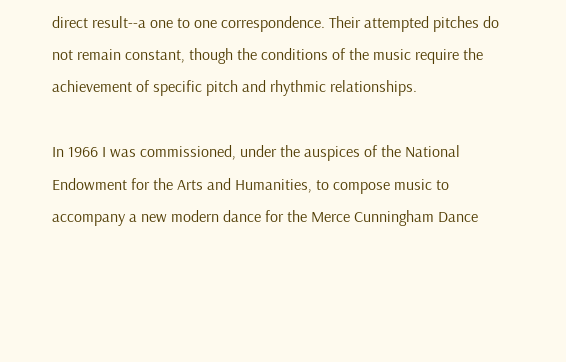direct result--a one to one correspondence. Their attempted pitches do not remain constant, though the conditions of the music require the achievement of specific pitch and rhythmic relationships.

In 1966 I was commissioned, under the auspices of the National Endowment for the Arts and Humanities, to compose music to accompany a new modern dance for the Merce Cunningham Dance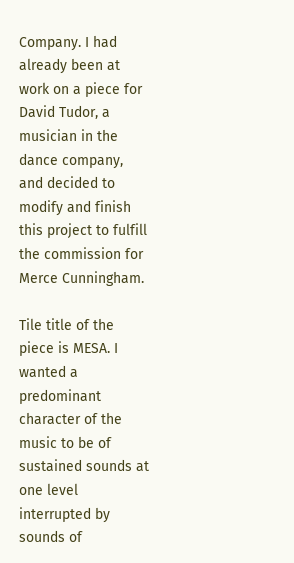Company. I had already been at work on a piece for David Tudor, a musician in the dance company, and decided to modify and finish this project to fulfill the commission for Merce Cunningham.

Tile title of the piece is MESA. I wanted a predominant character of the music to be of sustained sounds at one level interrupted by sounds of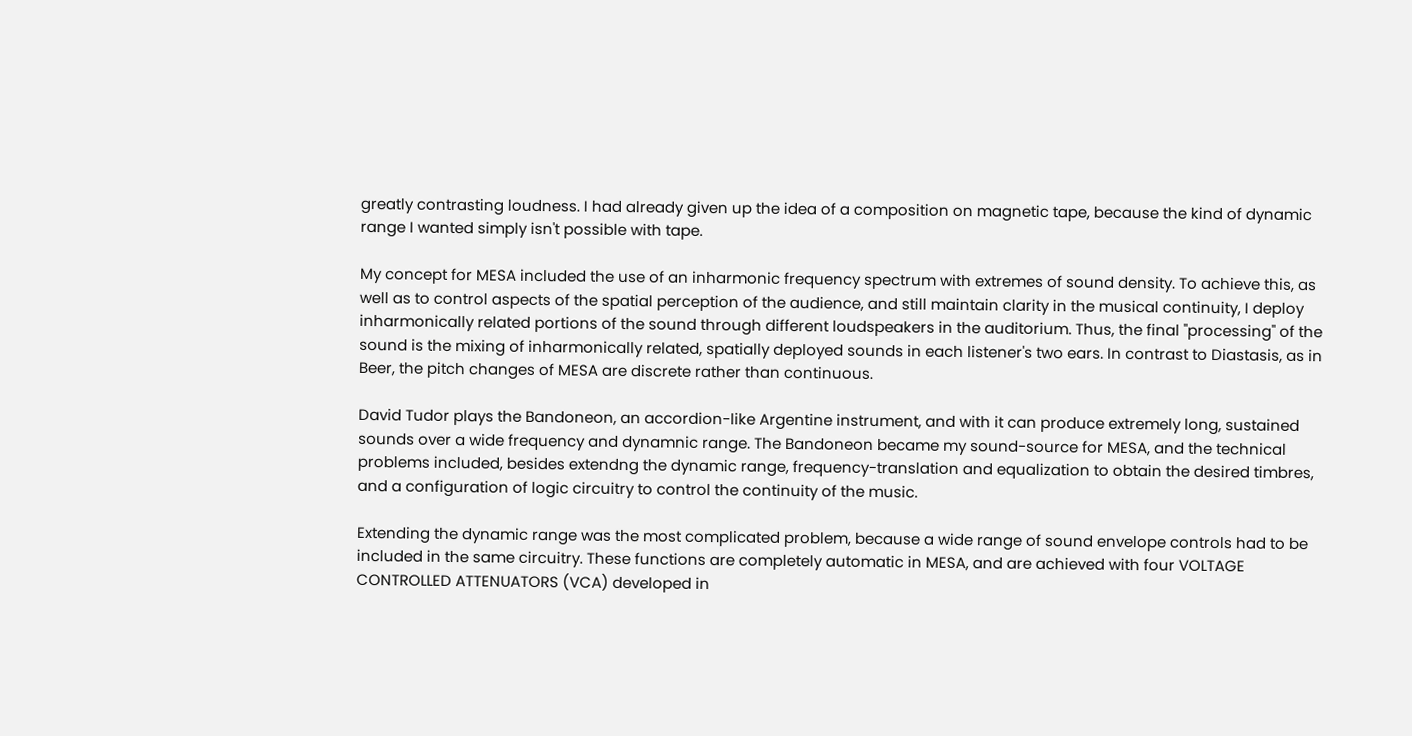greatly contrasting loudness. I had already given up the idea of a composition on magnetic tape, because the kind of dynamic range I wanted simply isn't possible with tape.

My concept for MESA included the use of an inharmonic frequency spectrum with extremes of sound density. To achieve this, as well as to control aspects of the spatial perception of the audience, and still maintain clarity in the musical continuity, I deploy inharmonically related portions of the sound through different loudspeakers in the auditorium. Thus, the final "processing" of the sound is the mixing of inharmonically related, spatially deployed sounds in each listener's two ears. In contrast to Diastasis, as in Beer, the pitch changes of MESA are discrete rather than continuous.

David Tudor plays the Bandoneon, an accordion-like Argentine instrument, and with it can produce extremely long, sustained sounds over a wide frequency and dynamnic range. The Bandoneon became my sound-source for MESA, and the technical problems included, besides extendng the dynamic range, frequency-translation and equalization to obtain the desired timbres, and a configuration of logic circuitry to control the continuity of the music.

Extending the dynamic range was the most complicated problem, because a wide range of sound envelope controls had to be included in the same circuitry. These functions are completely automatic in MESA, and are achieved with four VOLTAGE CONTROLLED ATTENUATORS (VCA) developed in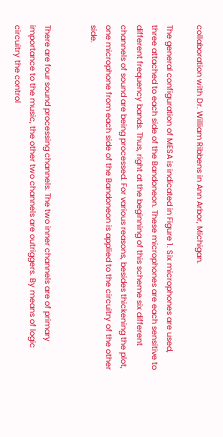collaboration with Dr. William Ribbens in Ann Arbor, Michigan.

The general configuration of MESA is indicated in Figure 1. Six microphones are used, three attached to each side of the Bandoneon. These microphones are each sensitive to different frequency bands. Thus, right at the beginning of this scheme six different channels of sound are being processed. For various reasons, besides thickening the plot, one microphone from each side of the Bandoneon is applied to the circuitry of the other side.


There are four sound processing channels. The two inner channels are of primary importance to the music, the other two channels are outriggers. By means of logic circuitry the control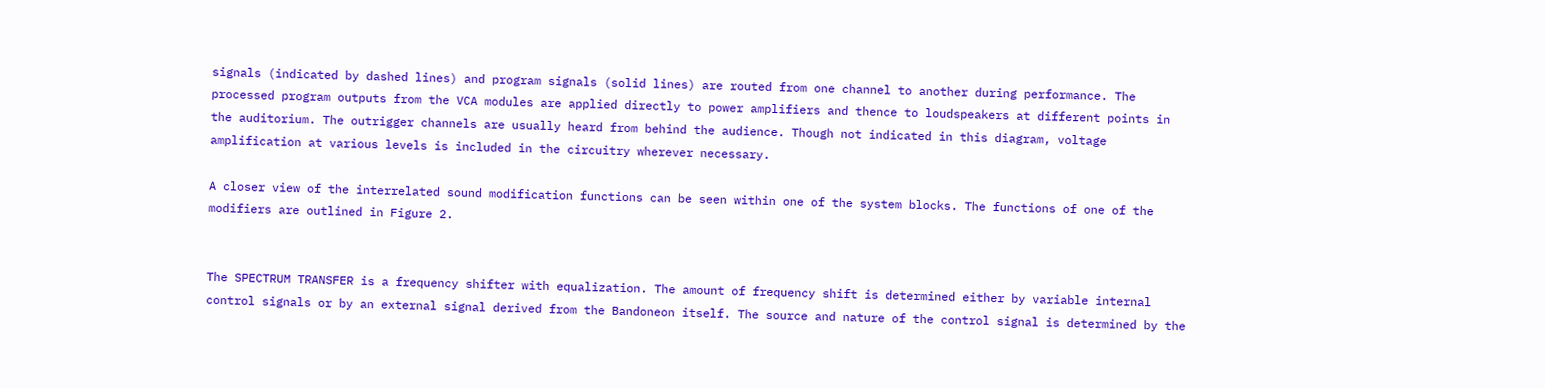signals (indicated by dashed lines) and program signals (solid lines) are routed from one channel to another during performance. The processed program outputs from the VCA modules are applied directly to power amplifiers and thence to loudspeakers at different points in the auditorium. The outrigger channels are usually heard from behind the audience. Though not indicated in this diagram, voltage amplification at various levels is included in the circuitry wherever necessary.

A closer view of the interrelated sound modification functions can be seen within one of the system blocks. The functions of one of the modifiers are outlined in Figure 2.


The SPECTRUM TRANSFER is a frequency shifter with equalization. The amount of frequency shift is determined either by variable internal control signals or by an external signal derived from the Bandoneon itself. The source and nature of the control signal is determined by the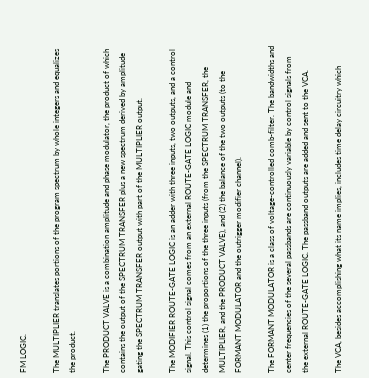FM LOGIC.

The MULTIPLIER translates portions of the program spectrum by whole integers and equalizes the product.

The PRODUCT VALVE is a combination amplitude and phase modulator, the product of which contains the output of the SPECTRUM TRANSFER plus a new spectrum derived by amplitude gating the SPECTRUM TRANSFER output with part of the MULTIPLIER output.

The MODIFIER ROUTE-GATE LOGIC is an adder with three inputs, two outputs, and a control signal. This control signal comes from an external ROUTE-GATE LOGIC module and determines (1) the proportions of the three inputs (from the SPECTRUM TRANSFER, the MULTIPLIER, and the PRODUCT VALVE), and (2) the balance of the two outputs (to the FORMANT MODULATOR and the outrigger modifier channel).

The FORMANT MODULATOR is a class of voltage-controlled comb-filter. The bandwidths and center frequencies of the several passbands are continuously variable by control signals from the external ROUTE-GATE LOGIC. The passband outputs are added and sent to the VCA.

The VCA, besides accomplishing what its name implies, includes time delay circuitry which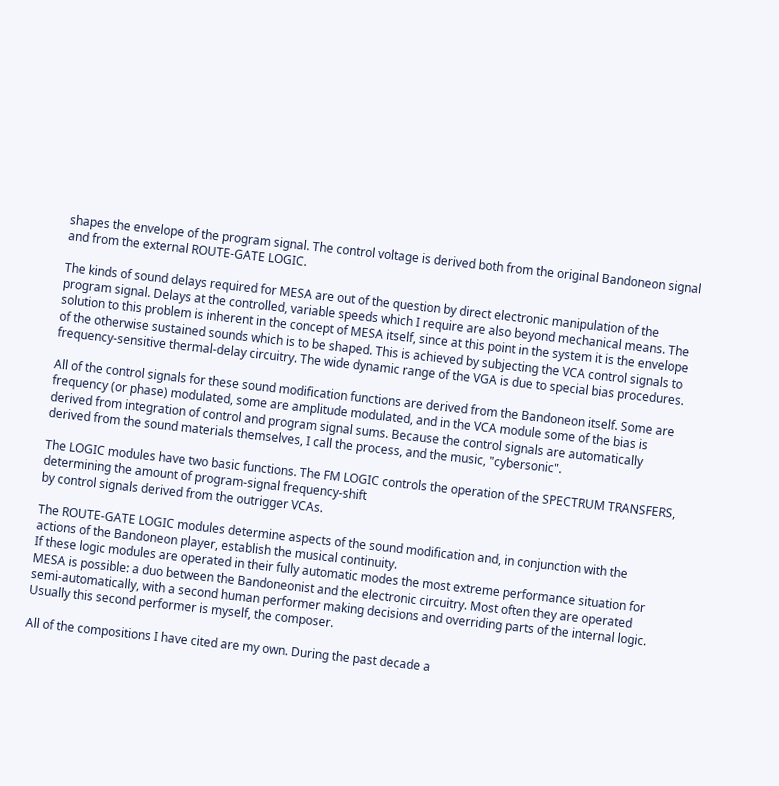shapes the envelope of the program signal. The control voltage is derived both from the original Bandoneon signal and from the external ROUTE-GATE LOGIC.

The kinds of sound delays required for MESA are out of the question by direct electronic manipulation of the program signal. Delays at the controlled, variable speeds which I require are also beyond mechanical means. The solution to this problem is inherent in the concept of MESA itself, since at this point in the system it is the envelope of the otherwise sustained sounds which is to be shaped. This is achieved by subjecting the VCA control signals to frequency-sensitive thermal-delay circuitry. The wide dynamic range of the VGA is due to special bias procedures.

All of the control signals for these sound modification functions are derived from the Bandoneon itself. Some are frequency (or phase) modulated, some are amplitude modulated, and in the VCA module some of the bias is derived from integration of control and program signal sums. Because the control signals are automatically derived from the sound materials themselves, I call the process, and the music, "cybersonic".

The LOGIC modules have two basic functions. The FM LOGIC controls the operation of the SPECTRUM TRANSFERS, determining the amount of program-signal frequency-shift
by control signals derived from the outrigger VCAs.

The ROUTE-GATE LOGIC modules determine aspects of the sound modification and, in conjunction with the actions of the Bandoneon player, establish the musical continuity.
If these logic modules are operated in their fully automatic modes the most extreme performance situation for MESA is possible: a duo between the Bandoneonist and the electronic circuitry. Most often they are operated semi-automatically, with a second human performer making decisions and overriding parts of the internal logic. Usually this second performer is myself, the composer.

All of the compositions I have cited are my own. During the past decade a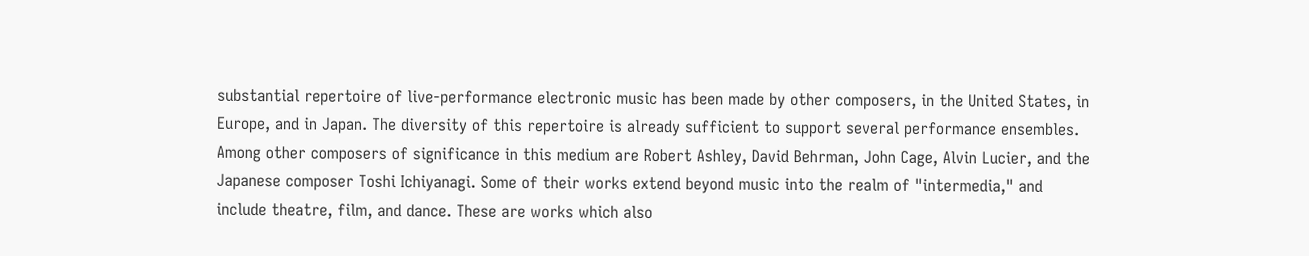substantial repertoire of live-performance electronic music has been made by other composers, in the United States, in Europe, and in Japan. The diversity of this repertoire is already sufficient to support several performance ensembles. Among other composers of significance in this medium are Robert Ashley, David Behrman, John Cage, Alvin Lucier, and the Japanese composer Toshi Ichiyanagi. Some of their works extend beyond music into the realm of "intermedia," and include theatre, film, and dance. These are works which also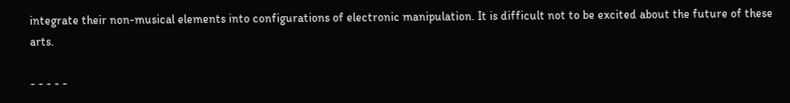integrate their non-musical elements into configurations of electronic manipulation. It is difficult not to be excited about the future of these arts.

- - - - -